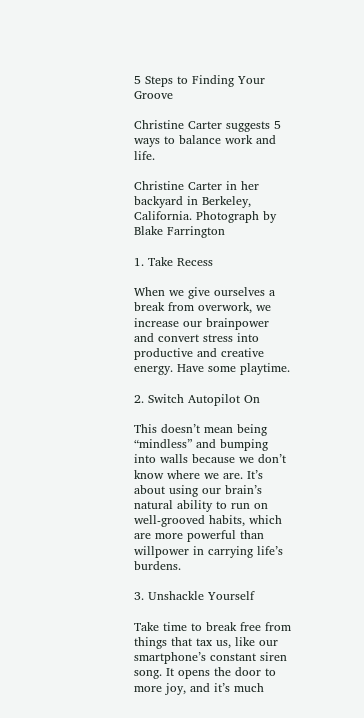5 Steps to Finding Your Groove

Christine Carter suggests 5 ways to balance work and life.

Christine Carter in her backyard in Berkeley, California. Photograph by Blake Farrington

1. Take Recess

When we give ourselves a break from overwork, we increase our brainpower and convert stress into productive and creative energy. Have some playtime.

2. Switch Autopilot On

This doesn’t mean being “mindless” and bumping into walls because we don’t know where we are. It’s about using our brain’s natural ability to run on well-grooved habits, which are more powerful than willpower in carrying life’s burdens.

3. Unshackle Yourself

Take time to break free from things that tax us, like our smartphone’s constant siren song. It opens the door to more joy, and it’s much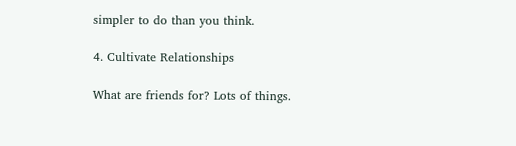simpler to do than you think.

4. Cultivate Relationships

What are friends for? Lots of things.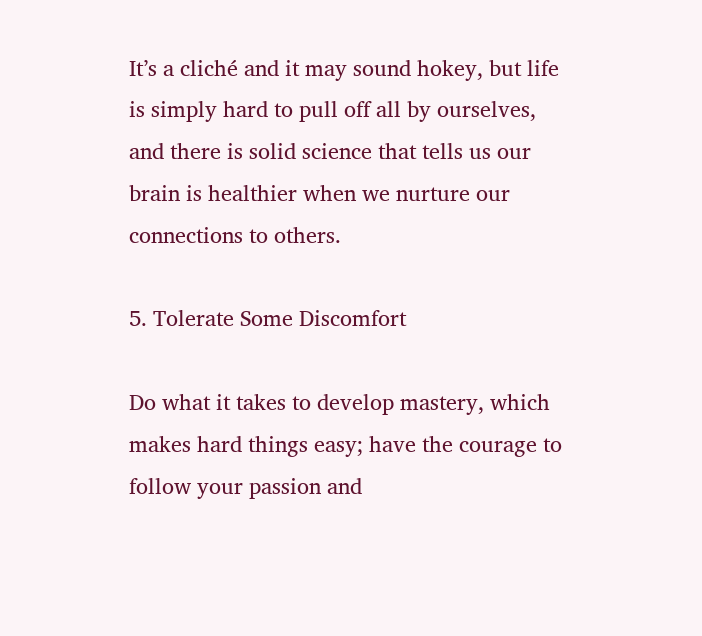It’s a cliché and it may sound hokey, but life is simply hard to pull off all by ourselves, and there is solid science that tells us our brain is healthier when we nurture our connections to others.

5. Tolerate Some Discomfort

Do what it takes to develop mastery, which makes hard things easy; have the courage to follow your passion and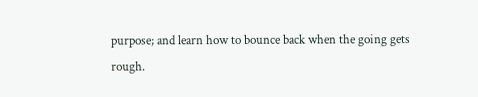purpose; and learn how to bounce back when the going gets rough.